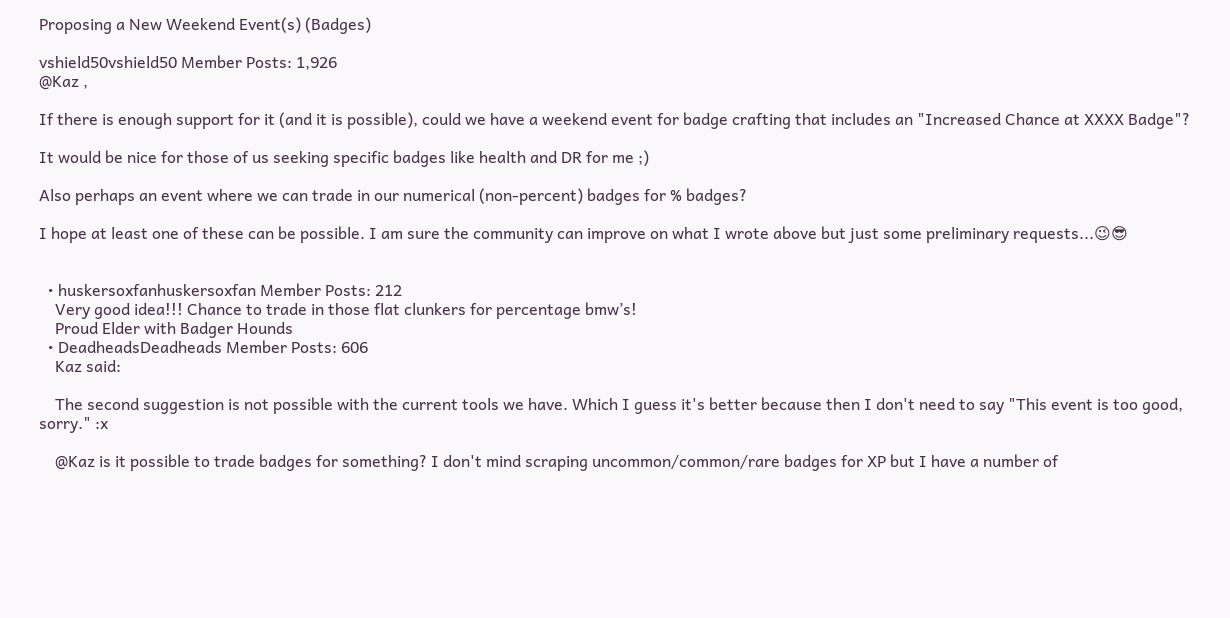Proposing a New Weekend Event(s) (Badges)

vshield50vshield50 Member Posts: 1,926
@Kaz ,

If there is enough support for it (and it is possible), could we have a weekend event for badge crafting that includes an "Increased Chance at XXXX Badge"?

It would be nice for those of us seeking specific badges like health and DR for me ;)

Also perhaps an event where we can trade in our numerical (non-percent) badges for % badges?

I hope at least one of these can be possible. I am sure the community can improve on what I wrote above but just some preliminary requests...😉😎


  • huskersoxfanhuskersoxfan Member Posts: 212
    Very good idea!!! Chance to trade in those flat clunkers for percentage bmw’s!
    Proud Elder with Badger Hounds
  • DeadheadsDeadheads Member Posts: 606
    Kaz said:

    The second suggestion is not possible with the current tools we have. Which I guess it's better because then I don't need to say "This event is too good, sorry." :x

    @Kaz is it possible to trade badges for something? I don't mind scraping uncommon/common/rare badges for XP but I have a number of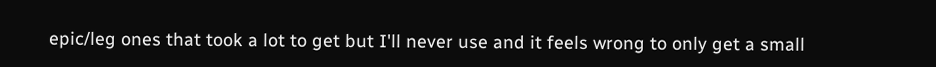epic/leg ones that took a lot to get but I'll never use and it feels wrong to only get a small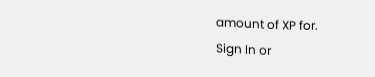amount of XP for.
Sign In or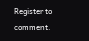Register to comment.